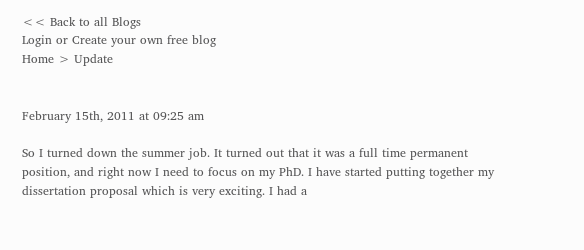<< Back to all Blogs
Login or Create your own free blog
Home > Update


February 15th, 2011 at 09:25 am

So I turned down the summer job. It turned out that it was a full time permanent position, and right now I need to focus on my PhD. I have started putting together my dissertation proposal which is very exciting. I had a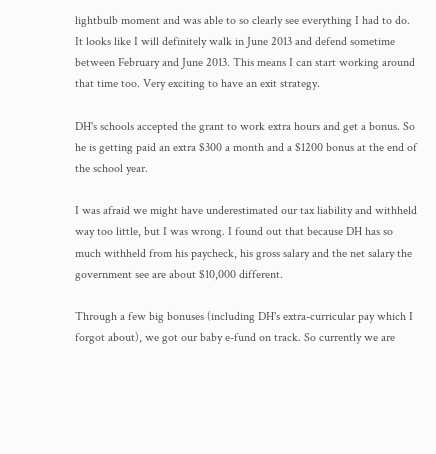lightbulb moment and was able to so clearly see everything I had to do. It looks like I will definitely walk in June 2013 and defend sometime between February and June 2013. This means I can start working around that time too. Very exciting to have an exit strategy.

DH's schools accepted the grant to work extra hours and get a bonus. So he is getting paid an extra $300 a month and a $1200 bonus at the end of the school year.

I was afraid we might have underestimated our tax liability and withheld way too little, but I was wrong. I found out that because DH has so much withheld from his paycheck, his gross salary and the net salary the government see are about $10,000 different.

Through a few big bonuses (including DH's extra-curricular pay which I forgot about), we got our baby e-fund on track. So currently we are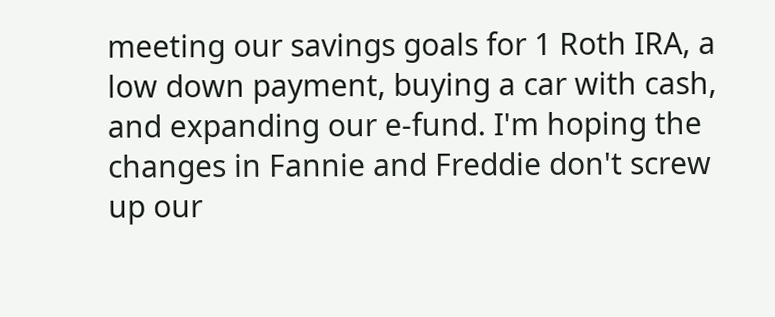meeting our savings goals for 1 Roth IRA, a low down payment, buying a car with cash, and expanding our e-fund. I'm hoping the changes in Fannie and Freddie don't screw up our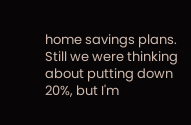home savings plans. Still we were thinking about putting down 20%, but I'm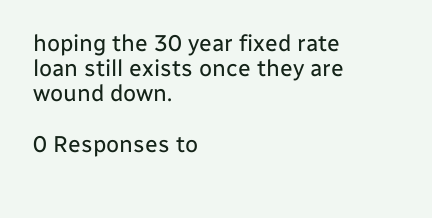hoping the 30 year fixed rate loan still exists once they are wound down.

0 Responses to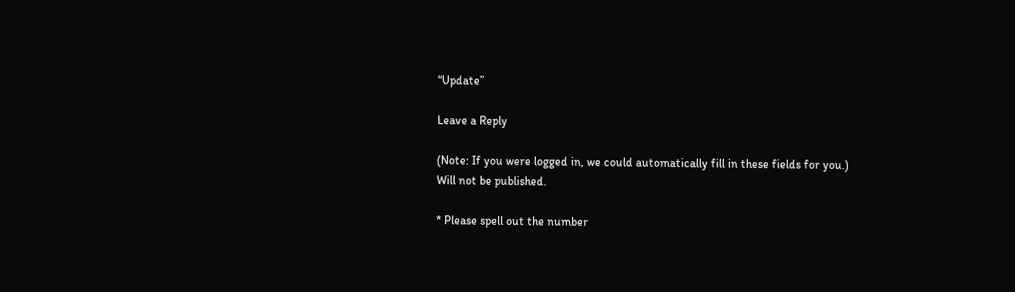“Update”

Leave a Reply

(Note: If you were logged in, we could automatically fill in these fields for you.)
Will not be published.

* Please spell out the number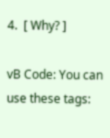4.  [ Why? ]

vB Code: You can use these tags: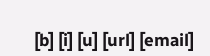[b] [i] [u] [url] [email]